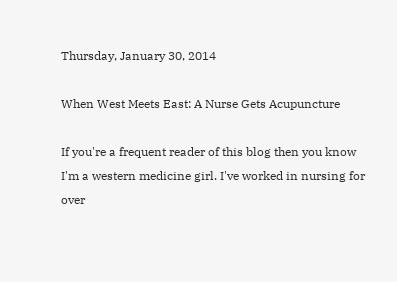Thursday, January 30, 2014

When West Meets East: A Nurse Gets Acupuncture

If you're a frequent reader of this blog then you know I'm a western medicine girl. I've worked in nursing for over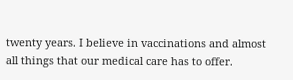twenty years. I believe in vaccinations and almost all things that our medical care has to offer.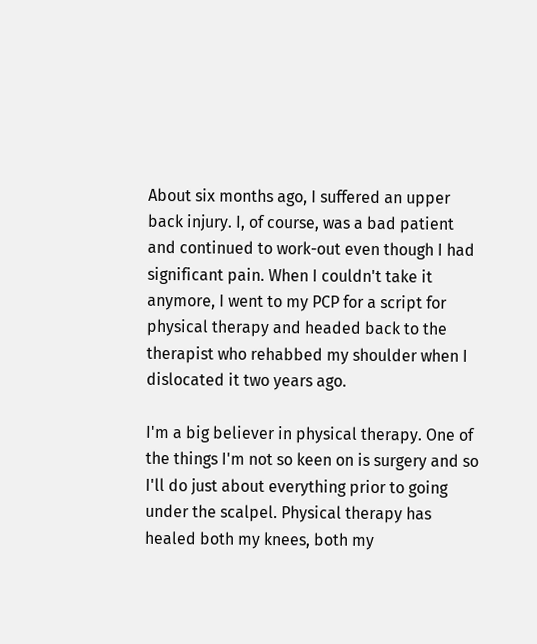About six months ago, I suffered an upper back injury. I, of course, was a bad patient and continued to work-out even though I had significant pain. When I couldn't take it anymore, I went to my PCP for a script for physical therapy and headed back to the therapist who rehabbed my shoulder when I dislocated it two years ago.

I'm a big believer in physical therapy. One of the things I'm not so keen on is surgery and so I'll do just about everything prior to going under the scalpel. Physical therapy has healed both my knees, both my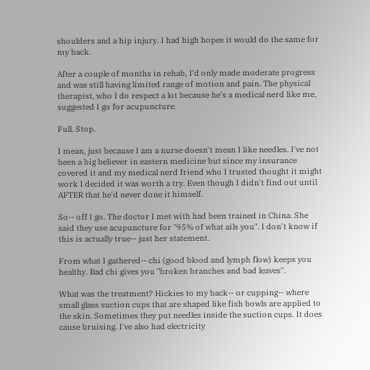shoulders and a hip injury. I had high hopes it would do the same for my back.

After a couple of months in rehab, I'd only made moderate progress and was still having limited range of motion and pain. The physical therapist, who I do respect a lot because he's a medical nerd like me, suggested I go for acupuncture.

Full. Stop.

I mean, just because I am a nurse doesn't mean I like needles. I've not been a big believer in eastern medicine but since my insurance covered it and my medical nerd friend who I trusted thought it might work I decided it was worth a try. Even though I didn't find out until AFTER that he'd never done it himself.

So-- off I go. The doctor I met with had been trained in China. She said they use acupuncture for "95% of what ails you". I don't know if this is actually true-- just her statement.

From what I gathered-- chi (good blood and lymph flow) keeps you healthy. Bad chi gives you "broken branches and bad leaves".

What was the treatment? Hickies to my back-- or cupping-- where small glass suction cups that are shaped like fish bowls are applied to the skin. Sometimes they put needles inside the suction cups. It does cause bruising. I've also had electricity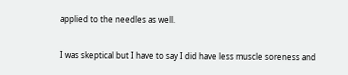applied to the needles as well.

I was skeptical but I have to say I did have less muscle soreness and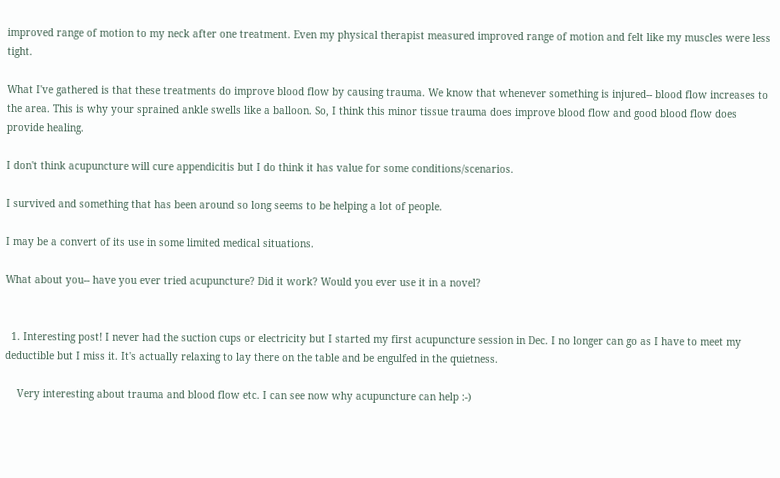improved range of motion to my neck after one treatment. Even my physical therapist measured improved range of motion and felt like my muscles were less tight.

What I've gathered is that these treatments do improve blood flow by causing trauma. We know that whenever something is injured-- blood flow increases to the area. This is why your sprained ankle swells like a balloon. So, I think this minor tissue trauma does improve blood flow and good blood flow does provide healing.

I don't think acupuncture will cure appendicitis but I do think it has value for some conditions/scenarios.

I survived and something that has been around so long seems to be helping a lot of people.

I may be a convert of its use in some limited medical situations.

What about you-- have you ever tried acupuncture? Did it work? Would you ever use it in a novel?


  1. Interesting post! I never had the suction cups or electricity but I started my first acupuncture session in Dec. I no longer can go as I have to meet my deductible but I miss it. It's actually relaxing to lay there on the table and be engulfed in the quietness.

    Very interesting about trauma and blood flow etc. I can see now why acupuncture can help :-)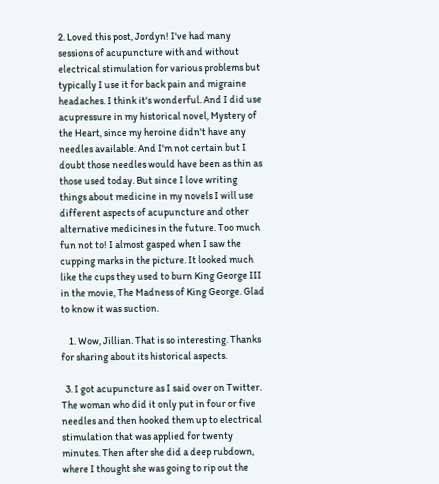2. Loved this post, Jordyn! I've had many sessions of acupuncture with and without electrical stimulation for various problems but typically I use it for back pain and migraine headaches. I think it's wonderful. And I did use acupressure in my historical novel, Mystery of the Heart, since my heroine didn't have any needles available. And I'm not certain but I doubt those needles would have been as thin as those used today. But since I love writing things about medicine in my novels I will use different aspects of acupuncture and other alternative medicines in the future. Too much fun not to! I almost gasped when I saw the cupping marks in the picture. It looked much like the cups they used to burn King George III in the movie, The Madness of King George. Glad to know it was suction.

    1. Wow, Jillian. That is so interesting. Thanks for sharing about its historical aspects.

  3. I got acupuncture as I said over on Twitter. The woman who did it only put in four or five needles and then hooked them up to electrical stimulation that was applied for twenty minutes. Then after she did a deep rubdown, where I thought she was going to rip out the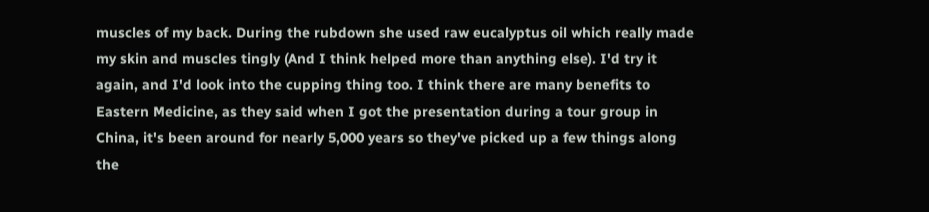muscles of my back. During the rubdown she used raw eucalyptus oil which really made my skin and muscles tingly (And I think helped more than anything else). I'd try it again, and I'd look into the cupping thing too. I think there are many benefits to Eastern Medicine, as they said when I got the presentation during a tour group in China, it's been around for nearly 5,000 years so they've picked up a few things along the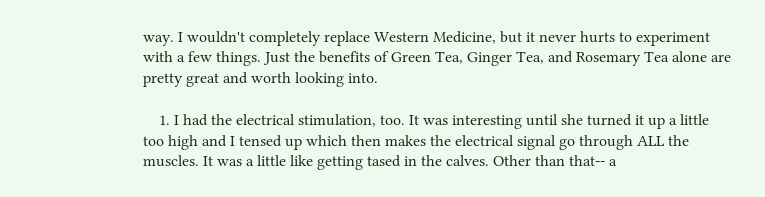way. I wouldn't completely replace Western Medicine, but it never hurts to experiment with a few things. Just the benefits of Green Tea, Ginger Tea, and Rosemary Tea alone are pretty great and worth looking into.

    1. I had the electrical stimulation, too. It was interesting until she turned it up a little too high and I tensed up which then makes the electrical signal go through ALL the muscles. It was a little like getting tased in the calves. Other than that-- a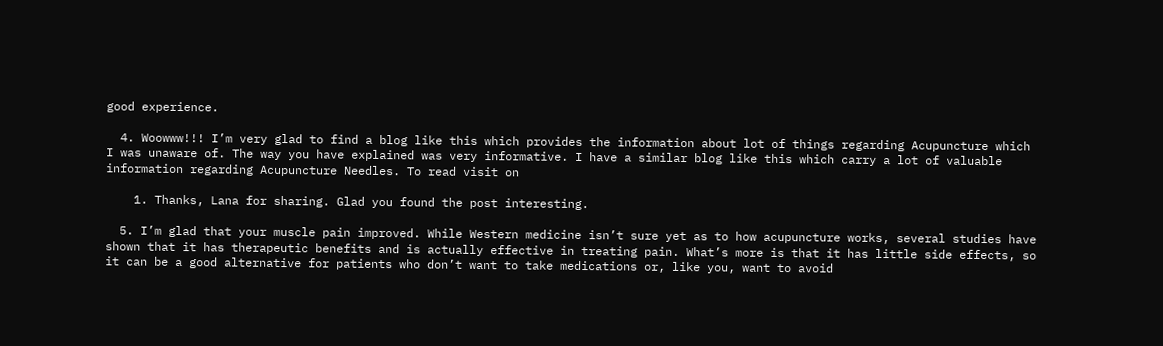good experience.

  4. Woowww!!! I’m very glad to find a blog like this which provides the information about lot of things regarding Acupuncture which I was unaware of. The way you have explained was very informative. I have a similar blog like this which carry a lot of valuable information regarding Acupuncture Needles. To read visit on

    1. Thanks, Lana for sharing. Glad you found the post interesting.

  5. I’m glad that your muscle pain improved. While Western medicine isn’t sure yet as to how acupuncture works, several studies have shown that it has therapeutic benefits and is actually effective in treating pain. What’s more is that it has little side effects, so it can be a good alternative for patients who don’t want to take medications or, like you, want to avoid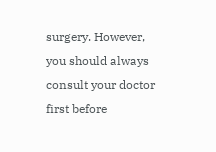surgery. However, you should always consult your doctor first before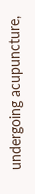undergoing acupuncture,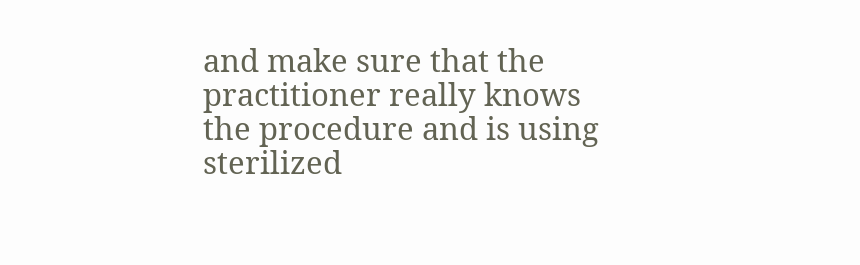and make sure that the practitioner really knows the procedure and is using sterilized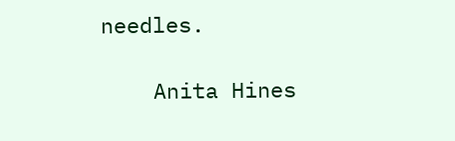needles.

    Anita Hines